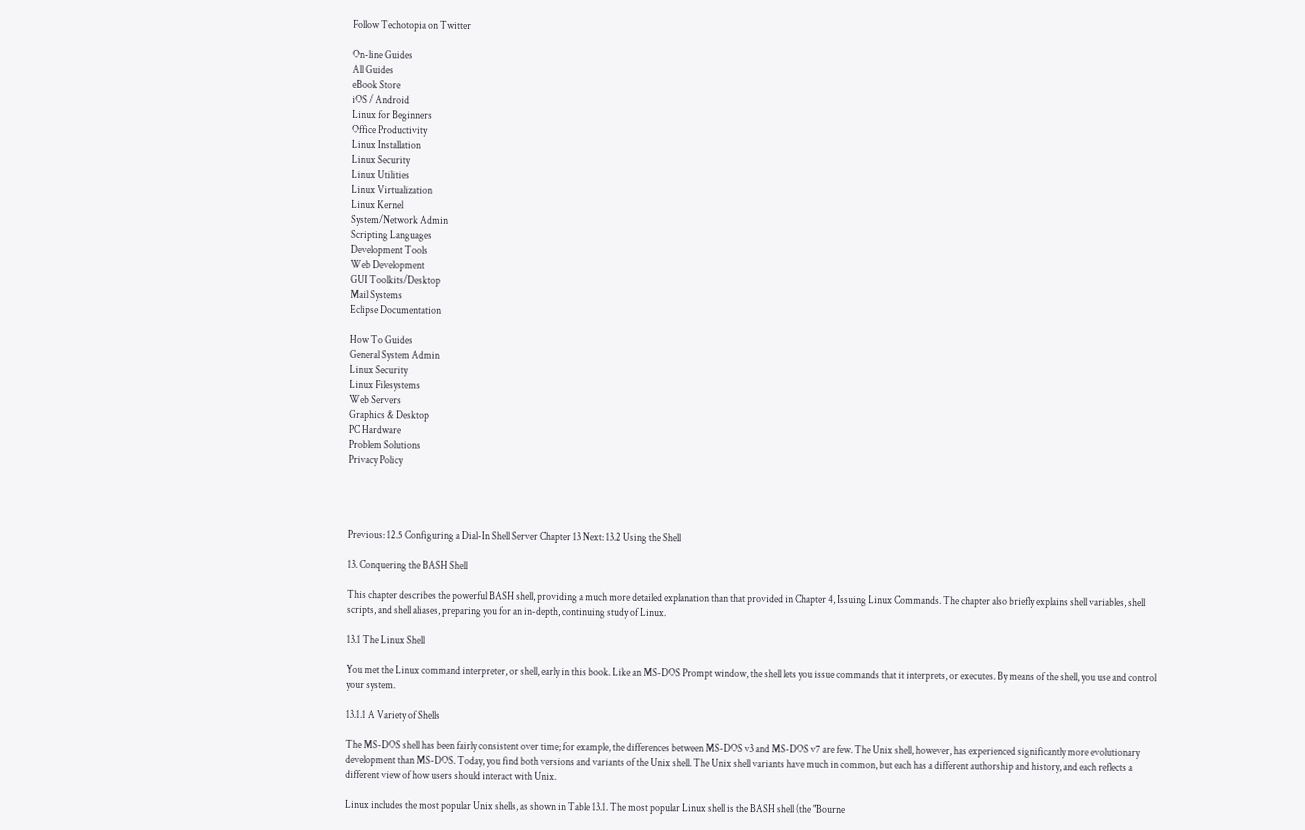Follow Techotopia on Twitter

On-line Guides
All Guides
eBook Store
iOS / Android
Linux for Beginners
Office Productivity
Linux Installation
Linux Security
Linux Utilities
Linux Virtualization
Linux Kernel
System/Network Admin
Scripting Languages
Development Tools
Web Development
GUI Toolkits/Desktop
Mail Systems
Eclipse Documentation

How To Guides
General System Admin
Linux Security
Linux Filesystems
Web Servers
Graphics & Desktop
PC Hardware
Problem Solutions
Privacy Policy




Previous: 12.5 Configuring a Dial-In Shell Server Chapter 13 Next: 13.2 Using the Shell

13. Conquering the BASH Shell

This chapter describes the powerful BASH shell, providing a much more detailed explanation than that provided in Chapter 4, Issuing Linux Commands. The chapter also briefly explains shell variables, shell scripts, and shell aliases, preparing you for an in-depth, continuing study of Linux.

13.1 The Linux Shell

You met the Linux command interpreter, or shell, early in this book. Like an MS-DOS Prompt window, the shell lets you issue commands that it interprets, or executes. By means of the shell, you use and control your system.

13.1.1 A Variety of Shells

The MS-DOS shell has been fairly consistent over time; for example, the differences between MS-DOS v3 and MS-DOS v7 are few. The Unix shell, however, has experienced significantly more evolutionary development than MS-DOS. Today, you find both versions and variants of the Unix shell. The Unix shell variants have much in common, but each has a different authorship and history, and each reflects a different view of how users should interact with Unix.

Linux includes the most popular Unix shells, as shown in Table 13.1. The most popular Linux shell is the BASH shell (the "Bourne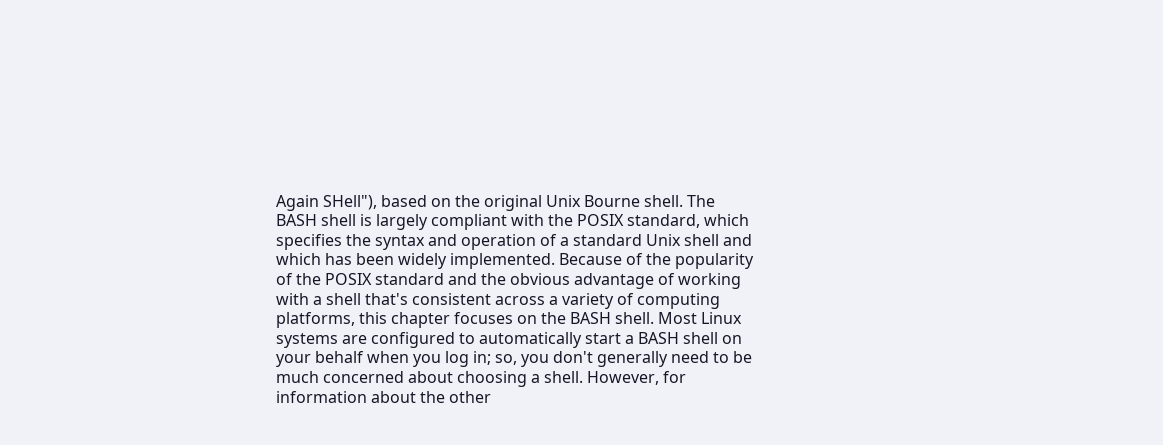Again SHell"), based on the original Unix Bourne shell. The BASH shell is largely compliant with the POSIX standard, which specifies the syntax and operation of a standard Unix shell and which has been widely implemented. Because of the popularity of the POSIX standard and the obvious advantage of working with a shell that's consistent across a variety of computing platforms, this chapter focuses on the BASH shell. Most Linux systems are configured to automatically start a BASH shell on your behalf when you log in; so, you don't generally need to be much concerned about choosing a shell. However, for information about the other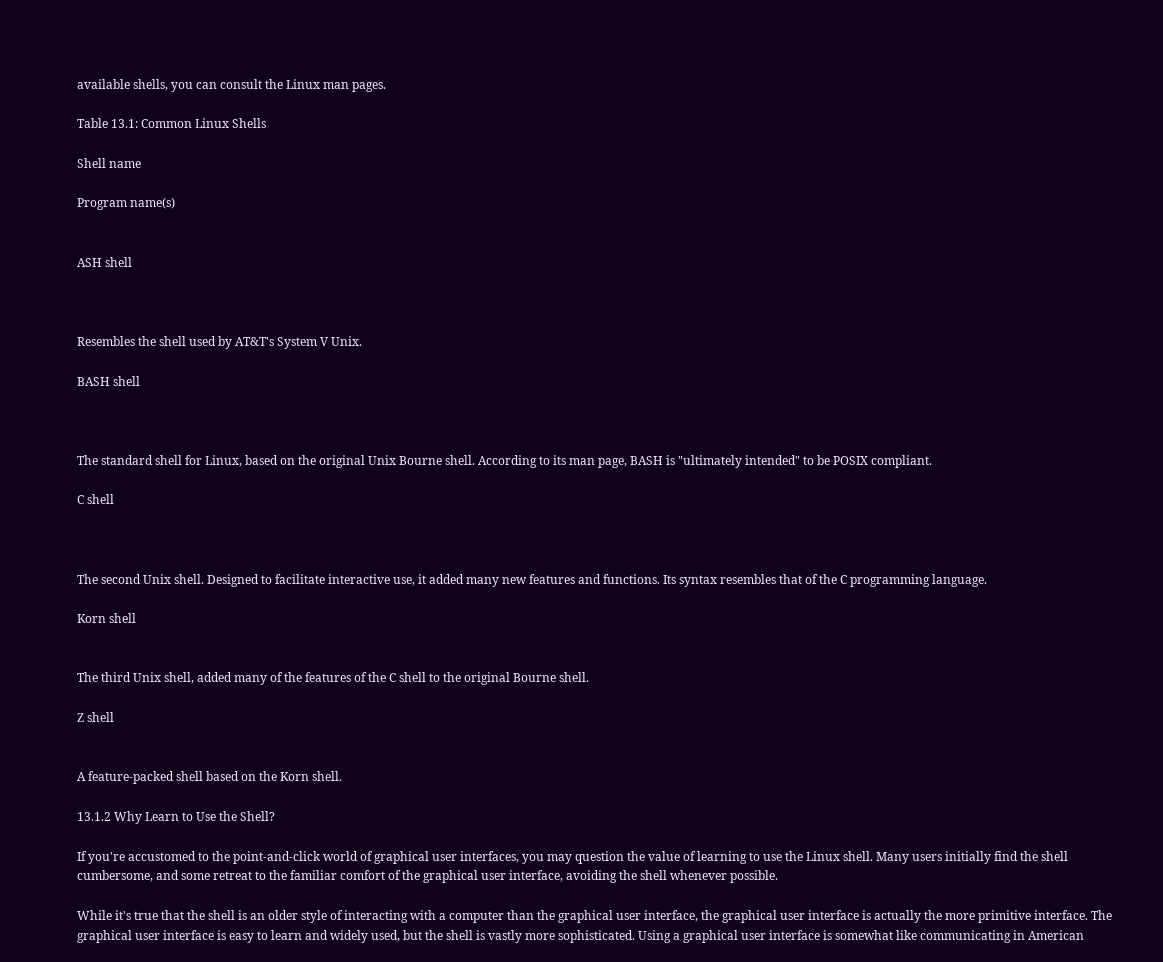available shells, you can consult the Linux man pages.

Table 13.1: Common Linux Shells

Shell name

Program name(s)


ASH shell



Resembles the shell used by AT&T's System V Unix.

BASH shell



The standard shell for Linux, based on the original Unix Bourne shell. According to its man page, BASH is "ultimately intended" to be POSIX compliant.

C shell



The second Unix shell. Designed to facilitate interactive use, it added many new features and functions. Its syntax resembles that of the C programming language.

Korn shell


The third Unix shell, added many of the features of the C shell to the original Bourne shell.

Z shell


A feature-packed shell based on the Korn shell.

13.1.2 Why Learn to Use the Shell?

If you're accustomed to the point-and-click world of graphical user interfaces, you may question the value of learning to use the Linux shell. Many users initially find the shell cumbersome, and some retreat to the familiar comfort of the graphical user interface, avoiding the shell whenever possible.

While it's true that the shell is an older style of interacting with a computer than the graphical user interface, the graphical user interface is actually the more primitive interface. The graphical user interface is easy to learn and widely used, but the shell is vastly more sophisticated. Using a graphical user interface is somewhat like communicating in American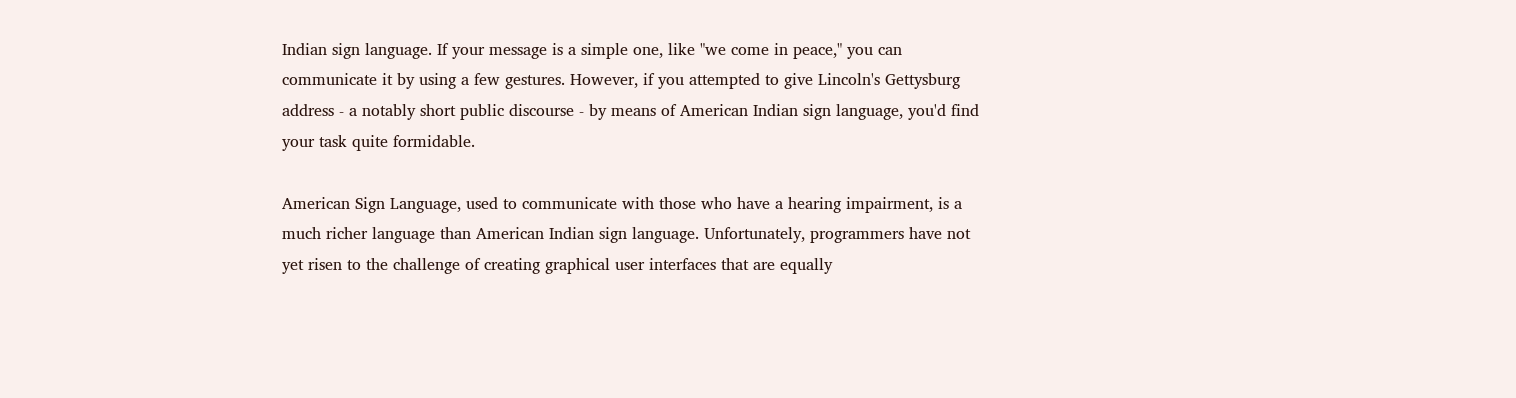Indian sign language. If your message is a simple one, like "we come in peace," you can communicate it by using a few gestures. However, if you attempted to give Lincoln's Gettysburg address - a notably short public discourse - by means of American Indian sign language, you'd find your task quite formidable.

American Sign Language, used to communicate with those who have a hearing impairment, is a much richer language than American Indian sign language. Unfortunately, programmers have not yet risen to the challenge of creating graphical user interfaces that are equally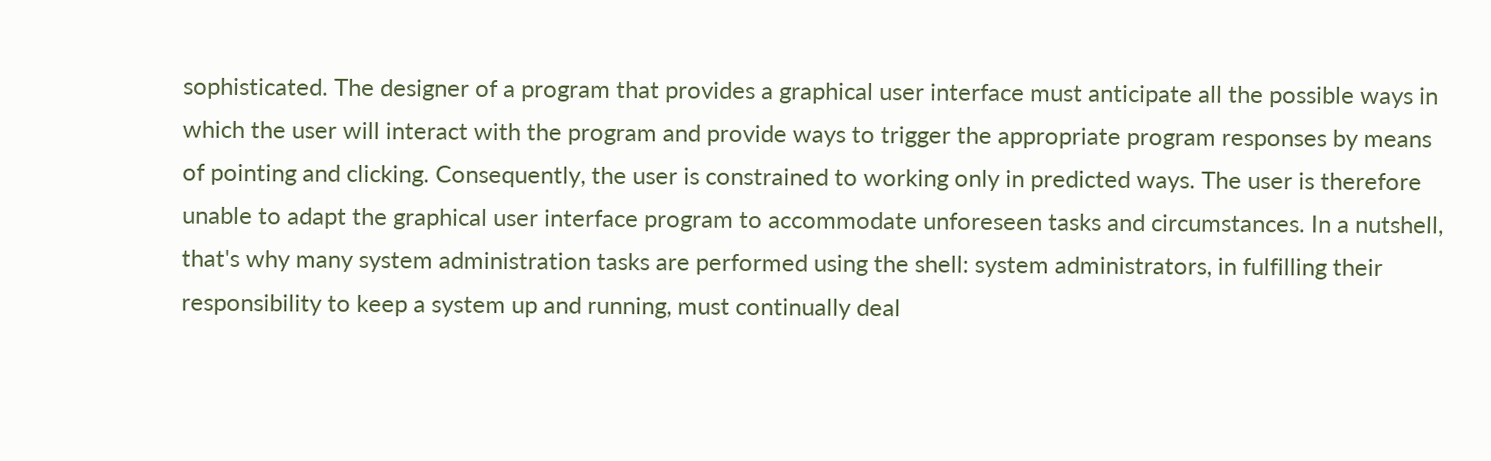sophisticated. The designer of a program that provides a graphical user interface must anticipate all the possible ways in which the user will interact with the program and provide ways to trigger the appropriate program responses by means of pointing and clicking. Consequently, the user is constrained to working only in predicted ways. The user is therefore unable to adapt the graphical user interface program to accommodate unforeseen tasks and circumstances. In a nutshell, that's why many system administration tasks are performed using the shell: system administrators, in fulfilling their responsibility to keep a system up and running, must continually deal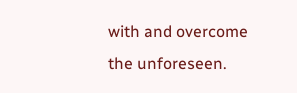with and overcome the unforeseen.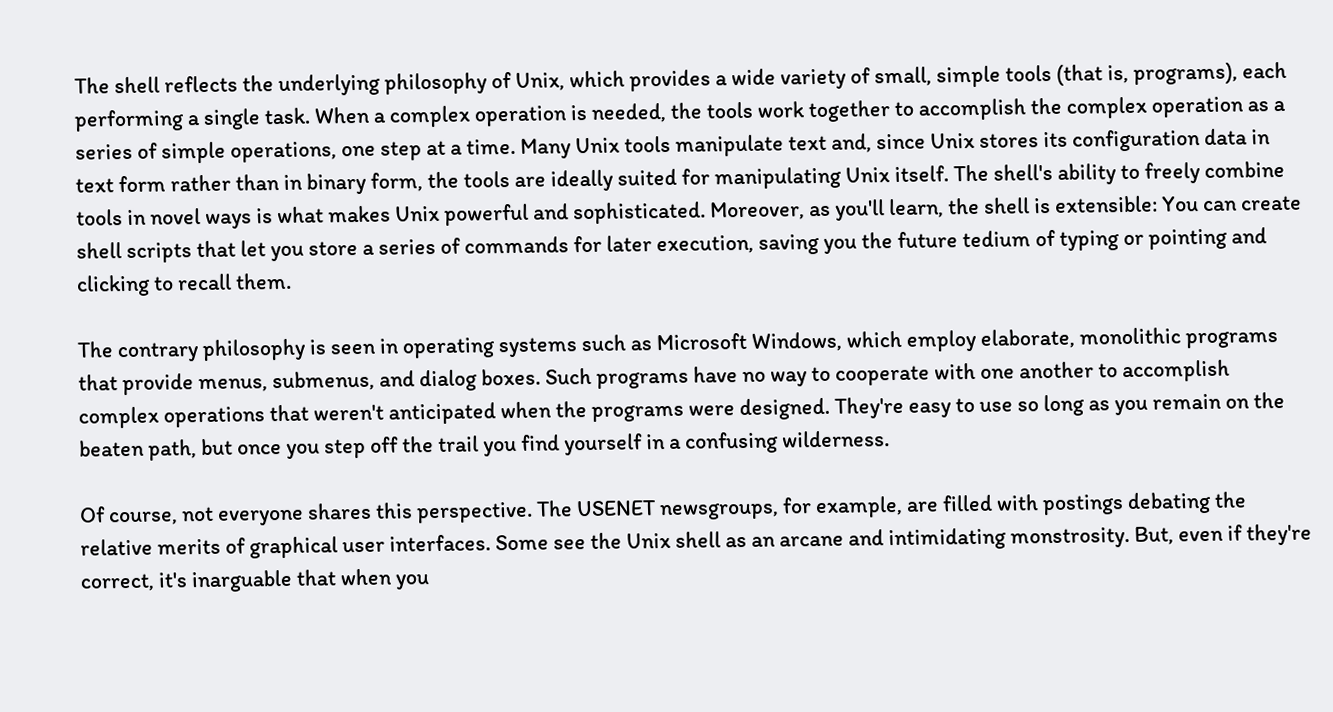The shell reflects the underlying philosophy of Unix, which provides a wide variety of small, simple tools (that is, programs), each performing a single task. When a complex operation is needed, the tools work together to accomplish the complex operation as a series of simple operations, one step at a time. Many Unix tools manipulate text and, since Unix stores its configuration data in text form rather than in binary form, the tools are ideally suited for manipulating Unix itself. The shell's ability to freely combine tools in novel ways is what makes Unix powerful and sophisticated. Moreover, as you'll learn, the shell is extensible: You can create shell scripts that let you store a series of commands for later execution, saving you the future tedium of typing or pointing and clicking to recall them.

The contrary philosophy is seen in operating systems such as Microsoft Windows, which employ elaborate, monolithic programs that provide menus, submenus, and dialog boxes. Such programs have no way to cooperate with one another to accomplish complex operations that weren't anticipated when the programs were designed. They're easy to use so long as you remain on the beaten path, but once you step off the trail you find yourself in a confusing wilderness.

Of course, not everyone shares this perspective. The USENET newsgroups, for example, are filled with postings debating the relative merits of graphical user interfaces. Some see the Unix shell as an arcane and intimidating monstrosity. But, even if they're correct, it's inarguable that when you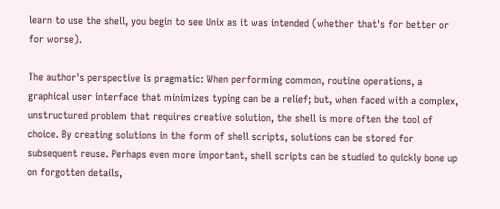learn to use the shell, you begin to see Unix as it was intended (whether that's for better or for worse).

The author's perspective is pragmatic: When performing common, routine operations, a graphical user interface that minimizes typing can be a relief; but, when faced with a complex, unstructured problem that requires creative solution, the shell is more often the tool of choice. By creating solutions in the form of shell scripts, solutions can be stored for subsequent reuse. Perhaps even more important, shell scripts can be studied to quickly bone up on forgotten details,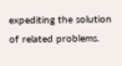expediting the solution of related problems.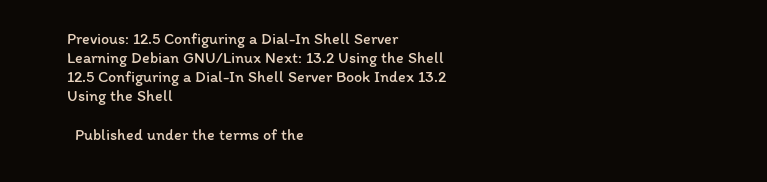Previous: 12.5 Configuring a Dial-In Shell Server Learning Debian GNU/Linux Next: 13.2 Using the Shell
12.5 Configuring a Dial-In Shell Server Book Index 13.2 Using the Shell

  Published under the terms of the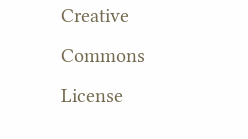Creative Commons License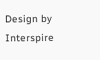Design by Interspire